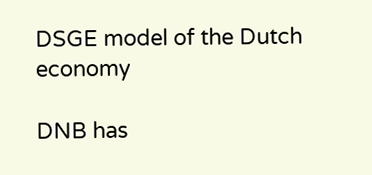DSGE model of the Dutch economy

DNB has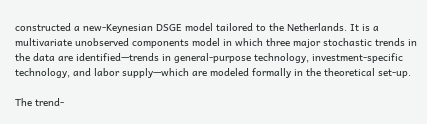constructed a new-Keynesian DSGE model tailored to the Netherlands. It is a multivariate unobserved components model in which three major stochastic trends in the data are identified—trends in general-purpose technology, investment-specific technology, and labor supply—which are modeled formally in the theoretical set-up.

The trend-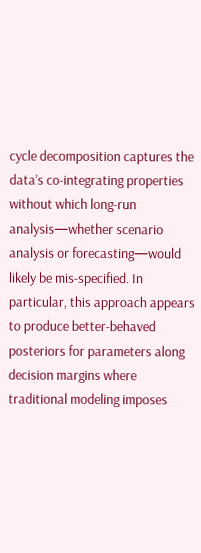cycle decomposition captures the data’s co-integrating properties without which long-run analysis—whether scenario analysis or forecasting—would likely be mis-specified. In particular, this approach appears to produce better-behaved posteriors for parameters along decision margins where traditional modeling imposes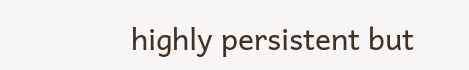highly persistent but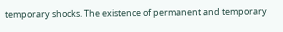temporary shocks. The existence of permanent and temporary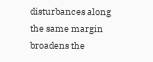disturbances along the same margin broadens the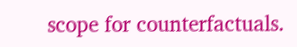scope for counterfactuals.